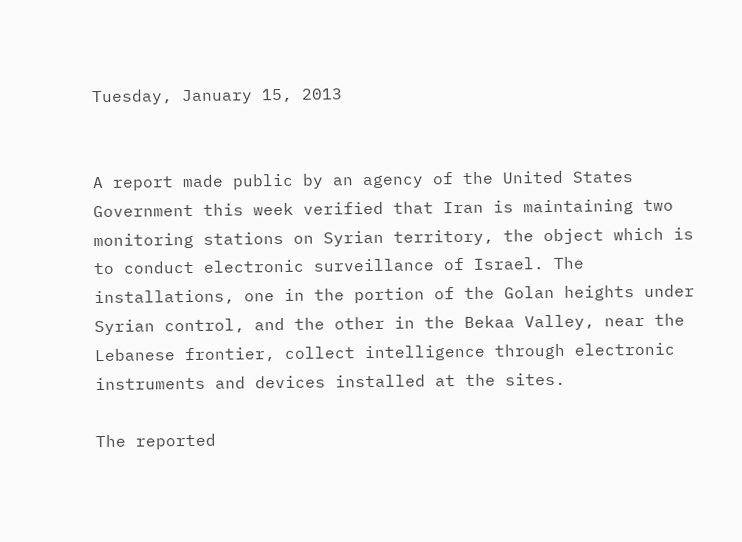Tuesday, January 15, 2013


A report made public by an agency of the United States Government this week verified that Iran is maintaining two monitoring stations on Syrian territory, the object which is to conduct electronic surveillance of Israel. The installations, one in the portion of the Golan heights under Syrian control, and the other in the Bekaa Valley, near the Lebanese frontier, collect intelligence through electronic instruments and devices installed at the sites.

The reported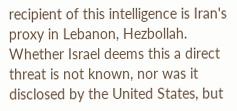recipient of this intelligence is Iran's proxy in Lebanon, Hezbollah. Whether Israel deems this a direct threat is not known, nor was it disclosed by the United States, but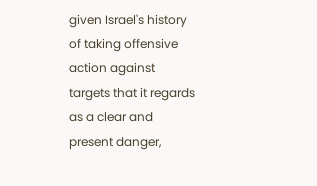given Israel's history of taking offensive action against targets that it regards as a clear and present danger,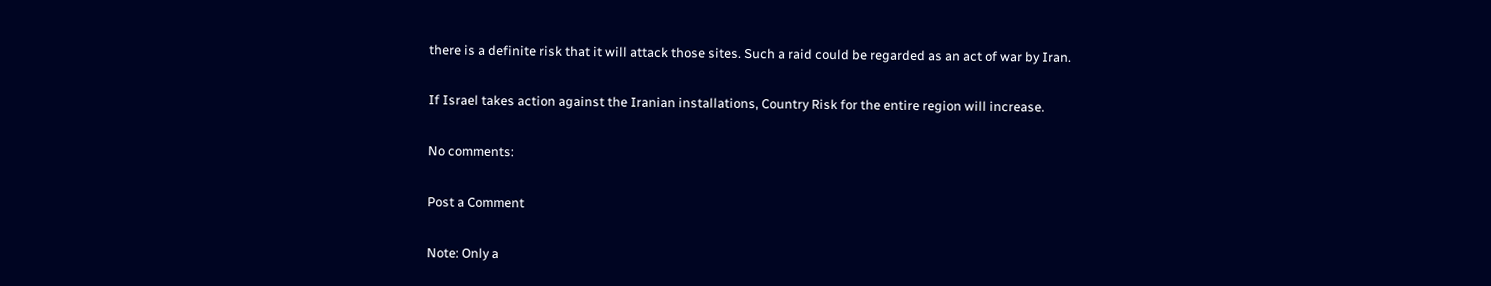there is a definite risk that it will attack those sites. Such a raid could be regarded as an act of war by Iran.

If Israel takes action against the Iranian installations, Country Risk for the entire region will increase.

No comments:

Post a Comment

Note: Only a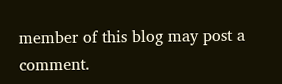member of this blog may post a comment.